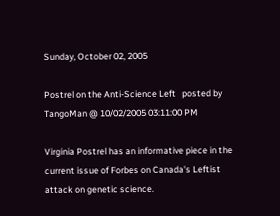Sunday, October 02, 2005

Postrel on the Anti-Science Left   posted by TangoMan @ 10/02/2005 03:11:00 PM

Virginia Postrel has an informative piece in the current issue of Forbes on Canada's Leftist attack on genetic science.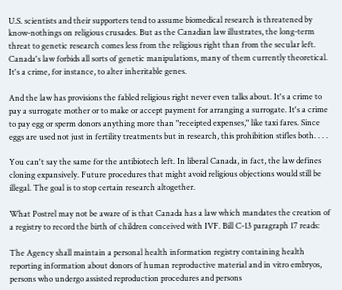U.S. scientists and their supporters tend to assume biomedical research is threatened by know-nothings on religious crusades. But as the Canadian law illustrates, the long-term threat to genetic research comes less from the religious right than from the secular left. Canada's law forbids all sorts of genetic manipulations, many of them currently theoretical. It's a crime, for instance, to alter inheritable genes.

And the law has provisions the fabled religious right never even talks about. It's a crime to pay a surrogate mother or to make or accept payment for arranging a surrogate. It's a crime to pay egg or sperm donors anything more than "receipted expenses," like taxi fares. Since eggs are used not just in fertility treatments but in research, this prohibition stifles both. . . .

You can't say the same for the antibiotech left. In liberal Canada, in fact, the law defines cloning expansively. Future procedures that might avoid religious objections would still be illegal. The goal is to stop certain research altogether.

What Postrel may not be aware of is that Canada has a law which mandates the creation of a registry to record the birth of children conceived with IVF. Bill C-13 paragraph 17 reads:

The Agency shall maintain a personal health information registry containing health reporting information about donors of human reproductive material and in vitro embryos, persons who undergo assisted reproduction procedures and persons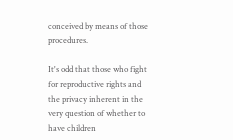conceived by means of those procedures.

It's odd that those who fight for reproductive rights and the privacy inherent in the very question of whether to have children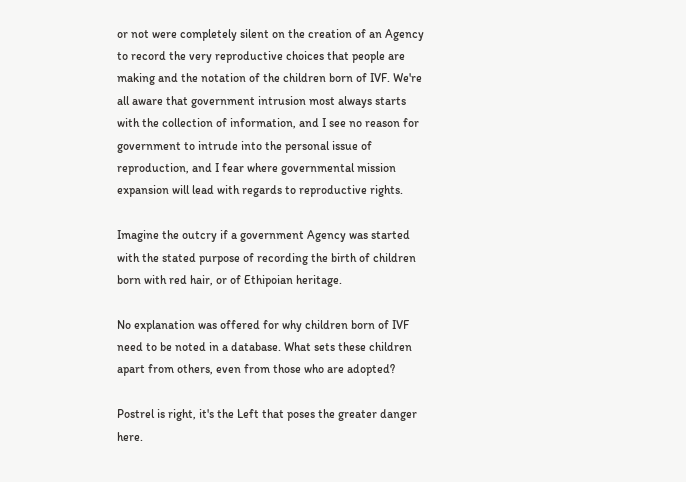or not were completely silent on the creation of an Agency to record the very reproductive choices that people are making and the notation of the children born of IVF. We're all aware that government intrusion most always starts with the collection of information, and I see no reason for government to intrude into the personal issue of reproduction, and I fear where governmental mission expansion will lead with regards to reproductive rights.

Imagine the outcry if a government Agency was started with the stated purpose of recording the birth of children born with red hair, or of Ethipoian heritage.

No explanation was offered for why children born of IVF need to be noted in a database. What sets these children apart from others, even from those who are adopted?

Postrel is right, it's the Left that poses the greater danger here.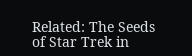Related: The Seeds of Star Trek in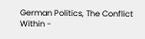German Politics, The Conflict Within -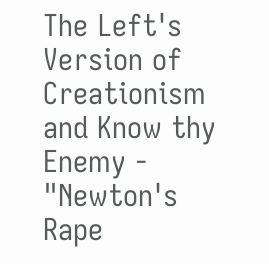The Left's Version of Creationism and Know thy Enemy - "Newton's Rape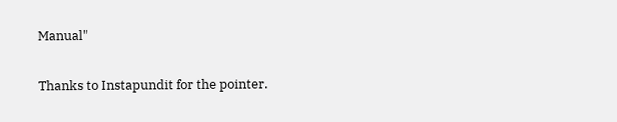Manual"

Thanks to Instapundit for the pointer.